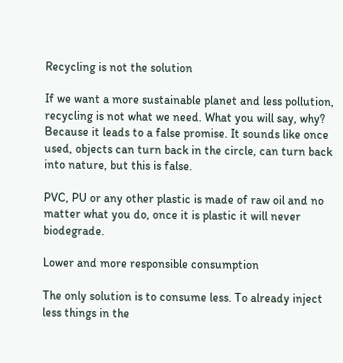Recycling is not the solution

If we want a more sustainable planet and less pollution, recycling is not what we need. What you will say, why? Because it leads to a false promise. It sounds like once used, objects can turn back in the circle, can turn back into nature, but this is false.

PVC, PU or any other plastic is made of raw oil and no matter what you do, once it is plastic it will never biodegrade.

Lower and more responsible consumption

The only solution is to consume less. To already inject less things in the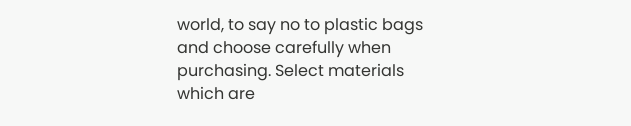world, to say no to plastic bags and choose carefully when purchasing. Select materials which are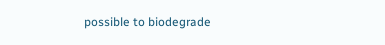possible to biodegrade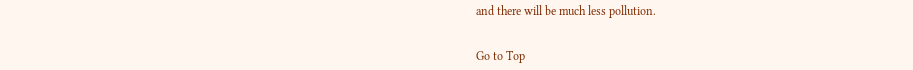and there will be much less pollution.


Go to Top